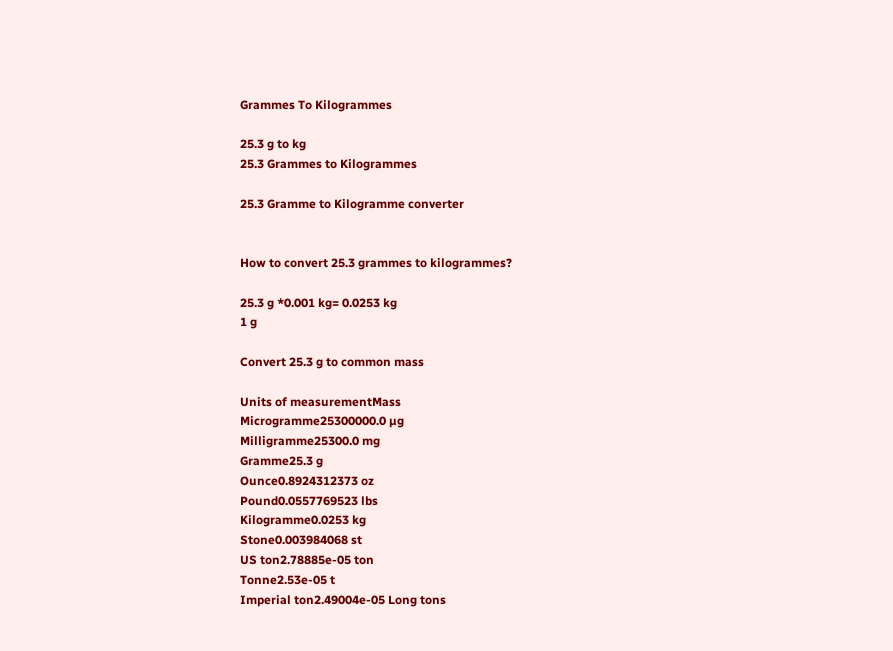Grammes To Kilogrammes

25.3 g to kg
25.3 Grammes to Kilogrammes

25.3 Gramme to Kilogramme converter


How to convert 25.3 grammes to kilogrammes?

25.3 g *0.001 kg= 0.0253 kg
1 g

Convert 25.3 g to common mass

Units of measurementMass
Microgramme25300000.0 µg
Milligramme25300.0 mg
Gramme25.3 g
Ounce0.8924312373 oz
Pound0.0557769523 lbs
Kilogramme0.0253 kg
Stone0.003984068 st
US ton2.78885e-05 ton
Tonne2.53e-05 t
Imperial ton2.49004e-05 Long tons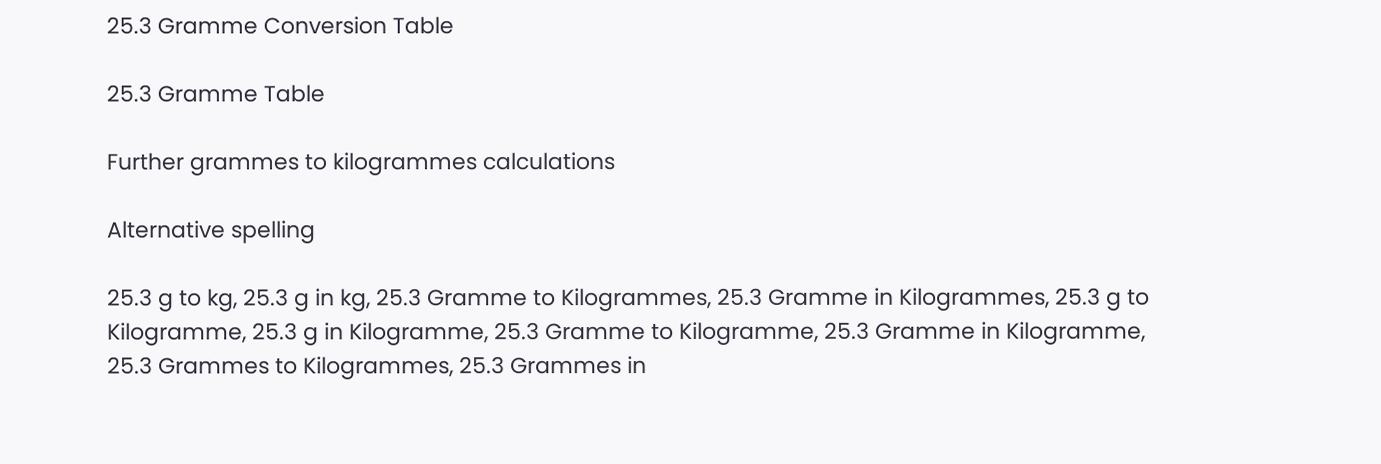25.3 Gramme Conversion Table

25.3 Gramme Table

Further grammes to kilogrammes calculations

Alternative spelling

25.3 g to kg, 25.3 g in kg, 25.3 Gramme to Kilogrammes, 25.3 Gramme in Kilogrammes, 25.3 g to Kilogramme, 25.3 g in Kilogramme, 25.3 Gramme to Kilogramme, 25.3 Gramme in Kilogramme, 25.3 Grammes to Kilogrammes, 25.3 Grammes in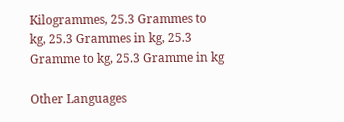Kilogrammes, 25.3 Grammes to kg, 25.3 Grammes in kg, 25.3 Gramme to kg, 25.3 Gramme in kg

Other Languages